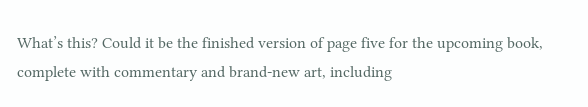What’s this? Could it be the finished version of page five for the upcoming book, complete with commentary and brand-new art, including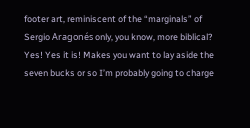footer art, reminiscent of the “marginals” of Sergio Aragonés only, you know, more biblical? Yes! Yes it is! Makes you want to lay aside the seven bucks or so I’m probably going to charge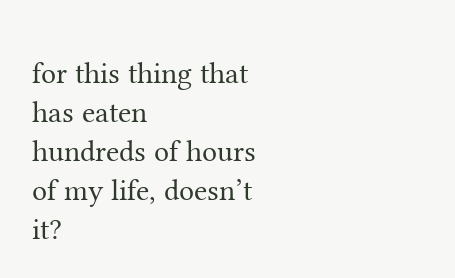for this thing that has eaten hundreds of hours of my life, doesn’t it?